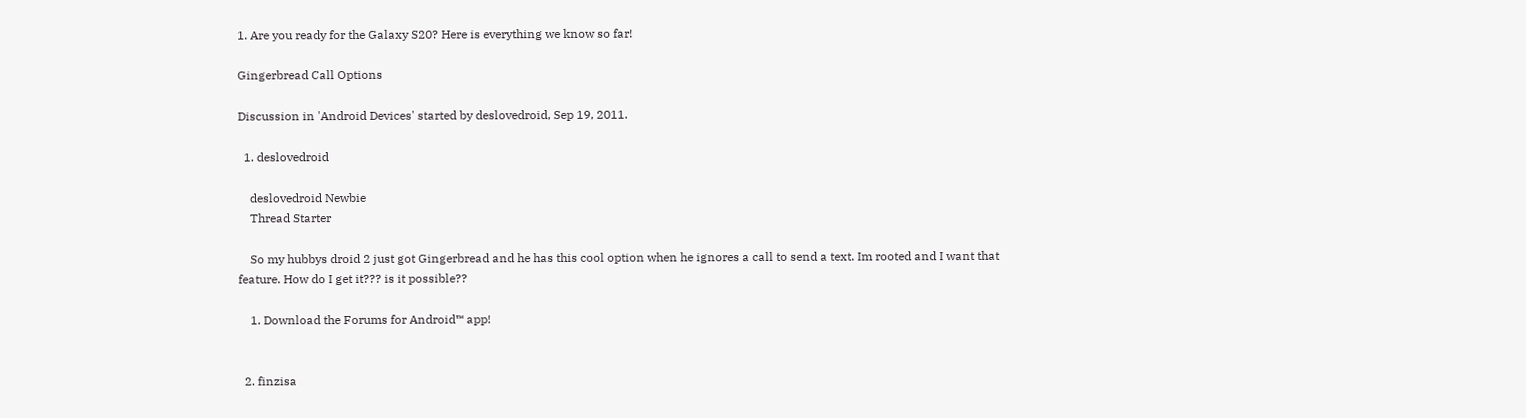1. Are you ready for the Galaxy S20? Here is everything we know so far!

Gingerbread Call Options

Discussion in 'Android Devices' started by deslovedroid, Sep 19, 2011.

  1. deslovedroid

    deslovedroid Newbie
    Thread Starter

    So my hubbys droid 2 just got Gingerbread and he has this cool option when he ignores a call to send a text. Im rooted and I want that feature. How do I get it??? is it possible??

    1. Download the Forums for Android™ app!


  2. finzisa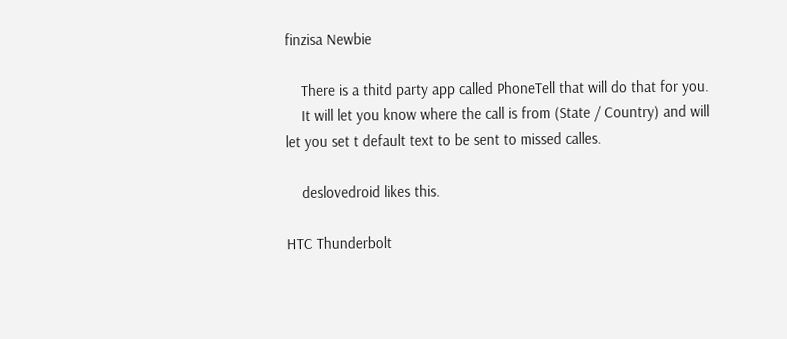finzisa Newbie

    There is a thitd party app called PhoneTell that will do that for you.
    It will let you know where the call is from (State / Country) and will let you set t default text to be sent to missed calles.

    deslovedroid likes this.

HTC Thunderbolt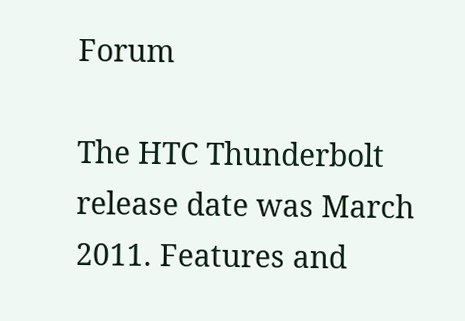Forum

The HTC Thunderbolt release date was March 2011. Features and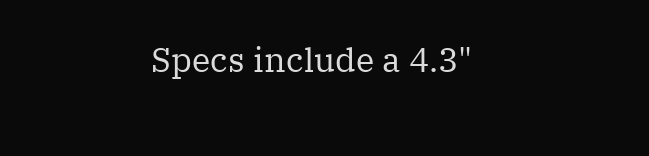Specs include a 4.3"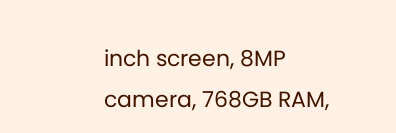inch screen, 8MP camera, 768GB RAM,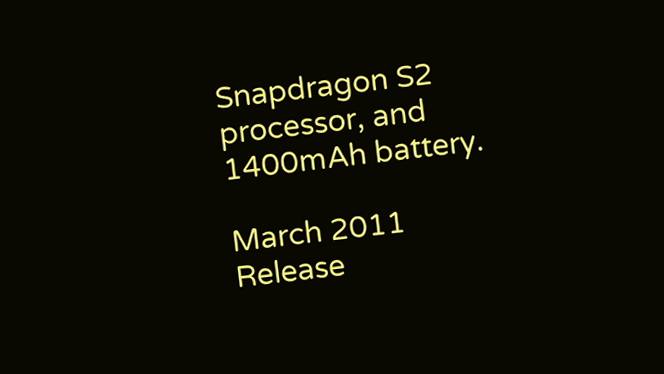Snapdragon S2 processor, and 1400mAh battery.

March 2011
Release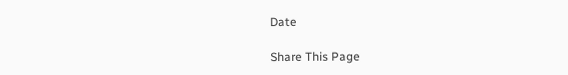Date

Share This Page